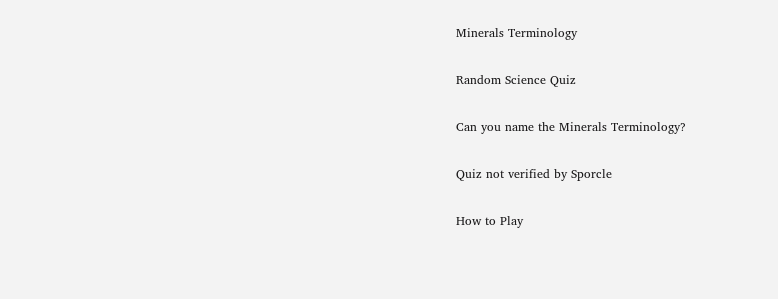Minerals Terminology

Random Science Quiz

Can you name the Minerals Terminology?

Quiz not verified by Sporcle

How to Play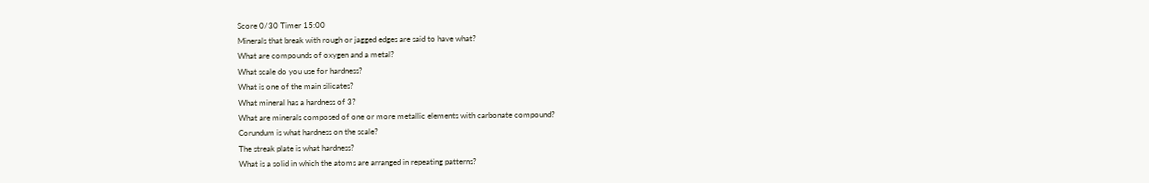Score 0/30 Timer 15:00
Minerals that break with rough or jagged edges are said to have what?
What are compounds of oxygen and a metal?
What scale do you use for hardness?
What is one of the main silicates?
What mineral has a hardness of 3?
What are minerals composed of one or more metallic elements with carbonate compound?
Corundum is what hardness on the scale?
The streak plate is what hardness?
What is a solid in which the atoms are arranged in repeating patterns?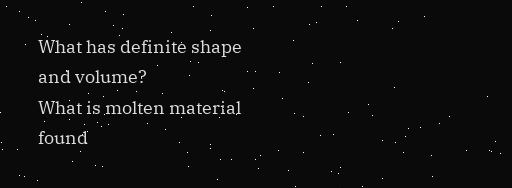What has definite shape and volume?
What is molten material found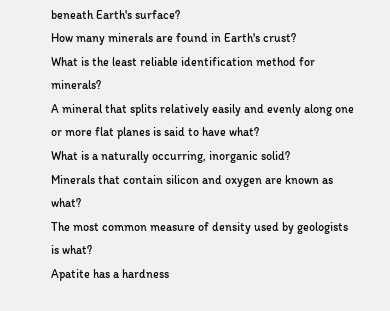beneath Earth's surface?
How many minerals are found in Earth's crust?
What is the least reliable identification method for minerals?
A mineral that splits relatively easily and evenly along one or more flat planes is said to have what?
What is a naturally occurring, inorganic solid?
Minerals that contain silicon and oxygen are known as what?
The most common measure of density used by geologists is what?
Apatite has a hardness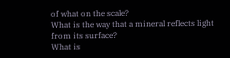of what on the scale?
What is the way that a mineral reflects light from its surface?
What is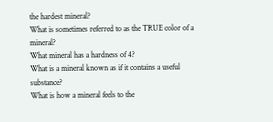the hardest mineral?
What is sometimes referred to as the TRUE color of a mineral?
What mineral has a hardness of 4?
What is a mineral known as if it contains a useful substance?
What is how a mineral feels to the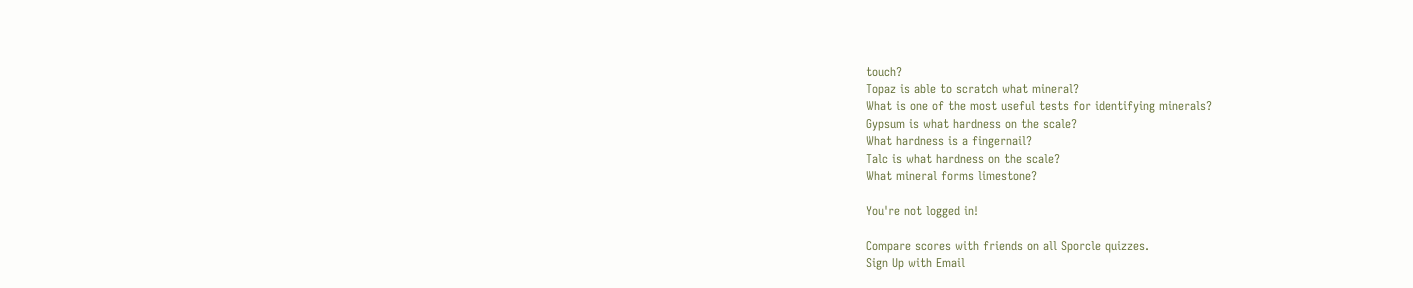touch?
Topaz is able to scratch what mineral?
What is one of the most useful tests for identifying minerals?
Gypsum is what hardness on the scale?
What hardness is a fingernail?
Talc is what hardness on the scale?
What mineral forms limestone?

You're not logged in!

Compare scores with friends on all Sporcle quizzes.
Sign Up with Email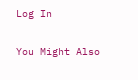Log In

You Might Also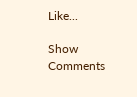Like...

Show Comments